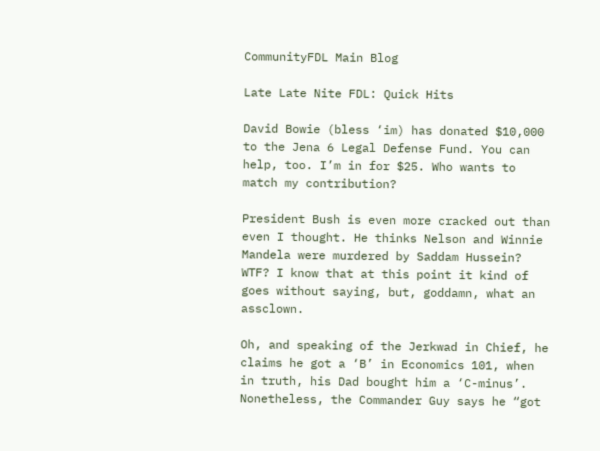CommunityFDL Main Blog

Late Late Nite FDL: Quick Hits

David Bowie (bless ‘im) has donated $10,000 to the Jena 6 Legal Defense Fund. You can help, too. I’m in for $25. Who wants to match my contribution?

President Bush is even more cracked out than even I thought. He thinks Nelson and Winnie Mandela were murdered by Saddam Hussein? WTF? I know that at this point it kind of goes without saying, but, goddamn, what an assclown.

Oh, and speaking of the Jerkwad in Chief, he claims he got a ‘B’ in Economics 101, when in truth, his Dad bought him a ‘C-minus’. Nonetheless, the Commander Guy says he “got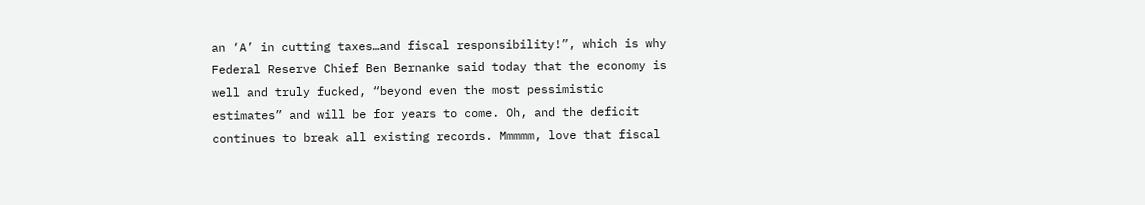an ‘A’ in cutting taxes…and fiscal responsibility!”, which is why Federal Reserve Chief Ben Bernanke said today that the economy is well and truly fucked, “beyond even the most pessimistic estimates” and will be for years to come. Oh, and the deficit continues to break all existing records. Mmmmm, love that fiscal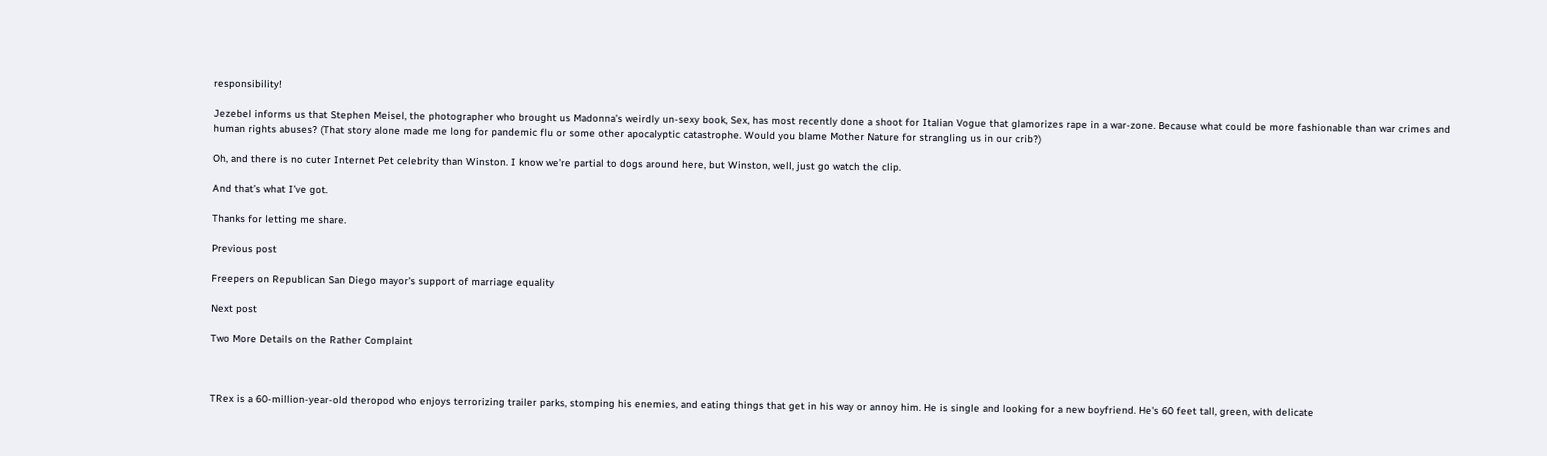responsibility!

Jezebel informs us that Stephen Meisel, the photographer who brought us Madonna’s weirdly un-sexy book, Sex, has most recently done a shoot for Italian Vogue that glamorizes rape in a war-zone. Because what could be more fashionable than war crimes and human rights abuses? (That story alone made me long for pandemic flu or some other apocalyptic catastrophe. Would you blame Mother Nature for strangling us in our crib?)

Oh, and there is no cuter Internet Pet celebrity than Winston. I know we’re partial to dogs around here, but Winston, well, just go watch the clip.

And that’s what I’ve got.

Thanks for letting me share.

Previous post

Freepers on Republican San Diego mayor's support of marriage equality

Next post

Two More Details on the Rather Complaint



TRex is a 60-million-year-old theropod who enjoys terrorizing trailer parks, stomping his enemies, and eating things that get in his way or annoy him. He is single and looking for a new boyfriend. He's 60 feet tall, green, with delicate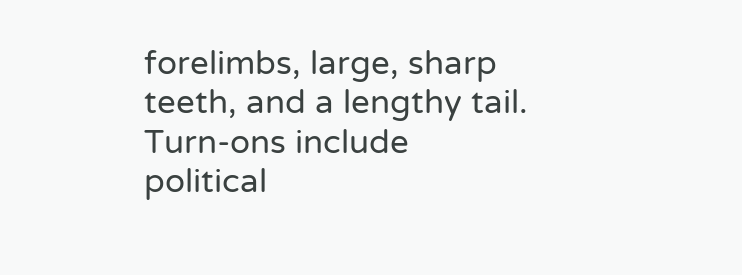forelimbs, large, sharp teeth, and a lengthy tail. Turn-ons include political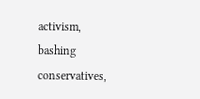activism, bashing conservatives,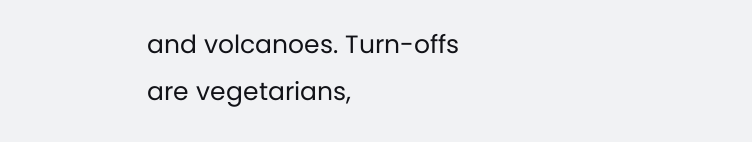and volcanoes. Turn-offs are vegetarians,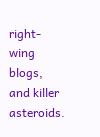right-wing blogs, and killer asteroids.